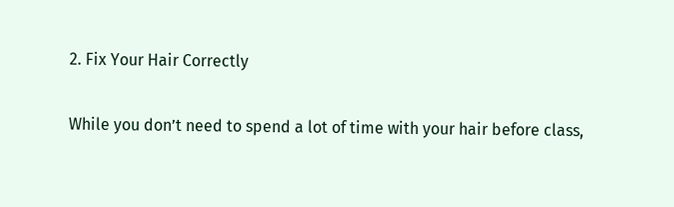2. Fix Your Hair Correctly

While you don’t need to spend a lot of time with your hair before class,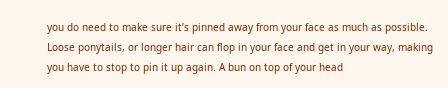you do need to make sure it’s pinned away from your face as much as possible. Loose ponytails, or longer hair can flop in your face and get in your way, making you have to stop to pin it up again. A bun on top of your head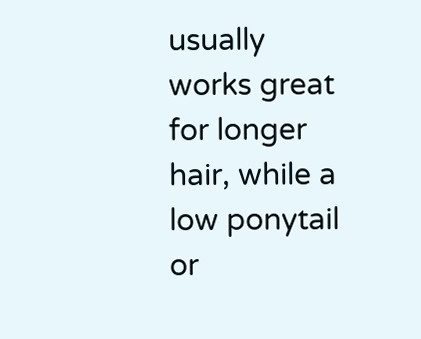usually works great for longer hair, while a low ponytail or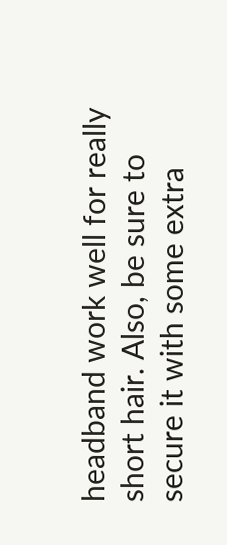headband work well for really short hair. Also, be sure to secure it with some extra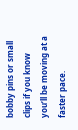bobby pins or small clips if you know you’ll be moving at a faster pace.